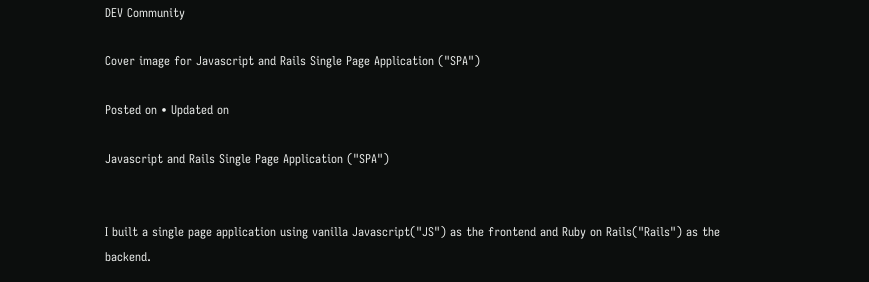DEV Community

Cover image for Javascript and Rails Single Page Application ("SPA")

Posted on • Updated on

Javascript and Rails Single Page Application ("SPA")


I built a single page application using vanilla Javascript("JS") as the frontend and Ruby on Rails("Rails") as the backend.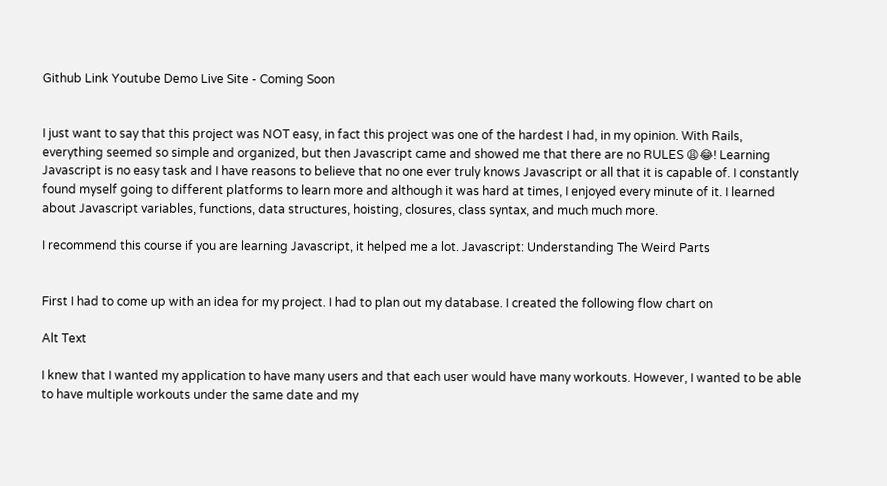Github Link Youtube Demo Live Site - Coming Soon


I just want to say that this project was NOT easy, in fact this project was one of the hardest I had, in my opinion. With Rails, everything seemed so simple and organized, but then Javascript came and showed me that there are no RULES 😩😂! Learning Javascript is no easy task and I have reasons to believe that no one ever truly knows Javascript or all that it is capable of. I constantly found myself going to different platforms to learn more and although it was hard at times, I enjoyed every minute of it. I learned about Javascript variables, functions, data structures, hoisting, closures, class syntax, and much much more.

I recommend this course if you are learning Javascript, it helped me a lot. Javascript: Understanding The Weird Parts


First I had to come up with an idea for my project. I had to plan out my database. I created the following flow chart on

Alt Text

I knew that I wanted my application to have many users and that each user would have many workouts. However, I wanted to be able to have multiple workouts under the same date and my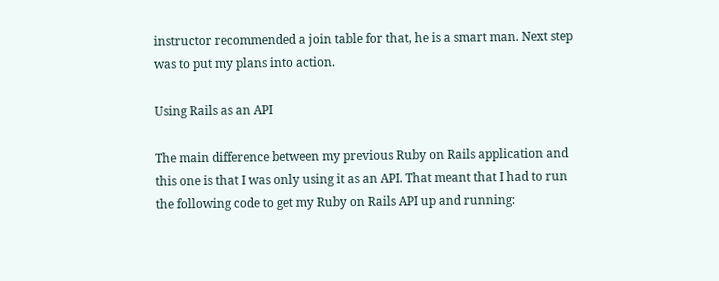instructor recommended a join table for that, he is a smart man. Next step was to put my plans into action.

Using Rails as an API

The main difference between my previous Ruby on Rails application and this one is that I was only using it as an API. That meant that I had to run the following code to get my Ruby on Rails API up and running: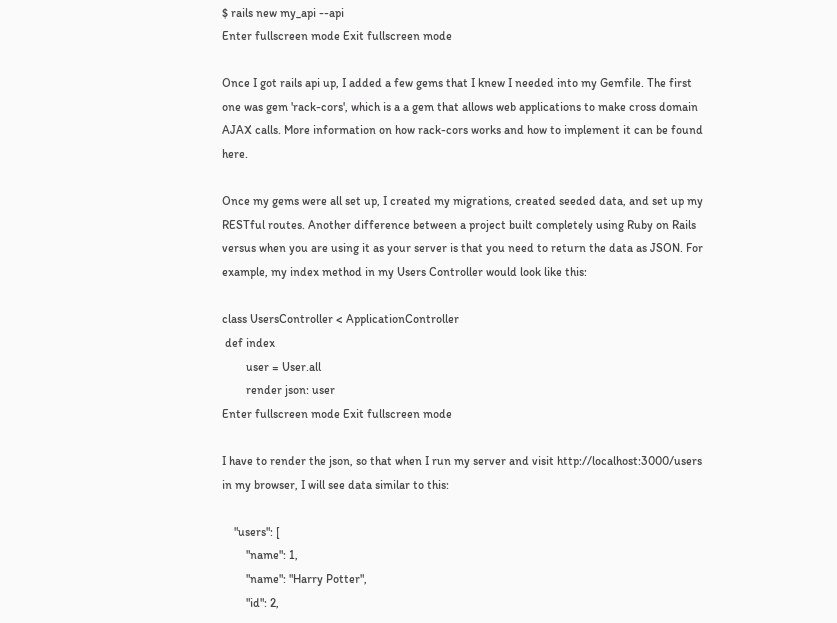$ rails new my_api --api
Enter fullscreen mode Exit fullscreen mode

Once I got rails api up, I added a few gems that I knew I needed into my Gemfile. The first one was gem 'rack-cors', which is a a gem that allows web applications to make cross domain AJAX calls. More information on how rack-cors works and how to implement it can be found here.

Once my gems were all set up, I created my migrations, created seeded data, and set up my RESTful routes. Another difference between a project built completely using Ruby on Rails versus when you are using it as your server is that you need to return the data as JSON. For example, my index method in my Users Controller would look like this:

class UsersController < ApplicationController
 def index
        user = User.all
        render json: user
Enter fullscreen mode Exit fullscreen mode

I have to render the json, so that when I run my server and visit http://localhost:3000/users in my browser, I will see data similar to this:

    "users": [
        "name": 1,
        "name": "Harry Potter",
        "id": 2,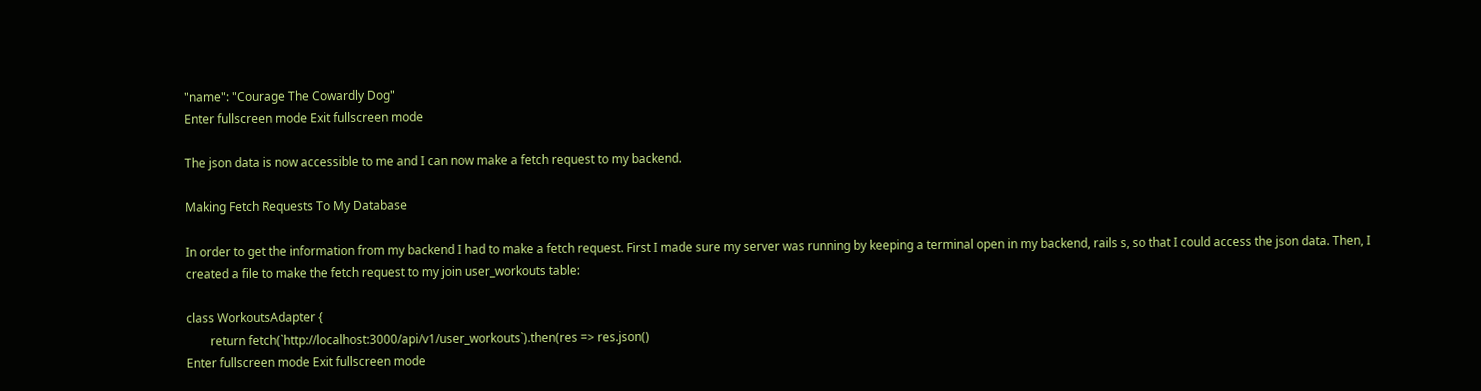"name": "Courage The Cowardly Dog"
Enter fullscreen mode Exit fullscreen mode

The json data is now accessible to me and I can now make a fetch request to my backend.

Making Fetch Requests To My Database

In order to get the information from my backend I had to make a fetch request. First I made sure my server was running by keeping a terminal open in my backend, rails s, so that I could access the json data. Then, I created a file to make the fetch request to my join user_workouts table:

class WorkoutsAdapter {
        return fetch(`http://localhost:3000/api/v1/user_workouts`).then(res => res.json()
Enter fullscreen mode Exit fullscreen mode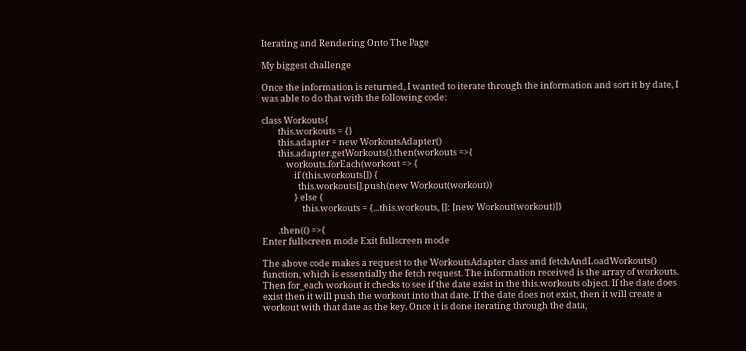Iterating and Rendering Onto The Page

My biggest challenge

Once the information is returned, I wanted to iterate through the information and sort it by date, I was able to do that with the following code:

class Workouts{
        this.workouts = {}
        this.adapter = new WorkoutsAdapter()
        this.adapter.getWorkouts().then(workouts =>{
            workouts.forEach(workout => {
                if (this.workouts[]) {
                  this.workouts[].push(new Workout(workout))
                } else {
                    this.workouts = {...this.workouts, []: [new Workout(workout)]}

        .then(() =>{
Enter fullscreen mode Exit fullscreen mode

The above code makes a request to the WorkoutsAdapter class and fetchAndLoadWorkouts() function, which is essentially the fetch request. The information received is the array of workouts. Then for_each workout it checks to see if the date exist in the this.workouts object. If the date does exist then it will push the workout into that date. If the date does not exist, then it will create a workout with that date as the key. Once it is done iterating through the data,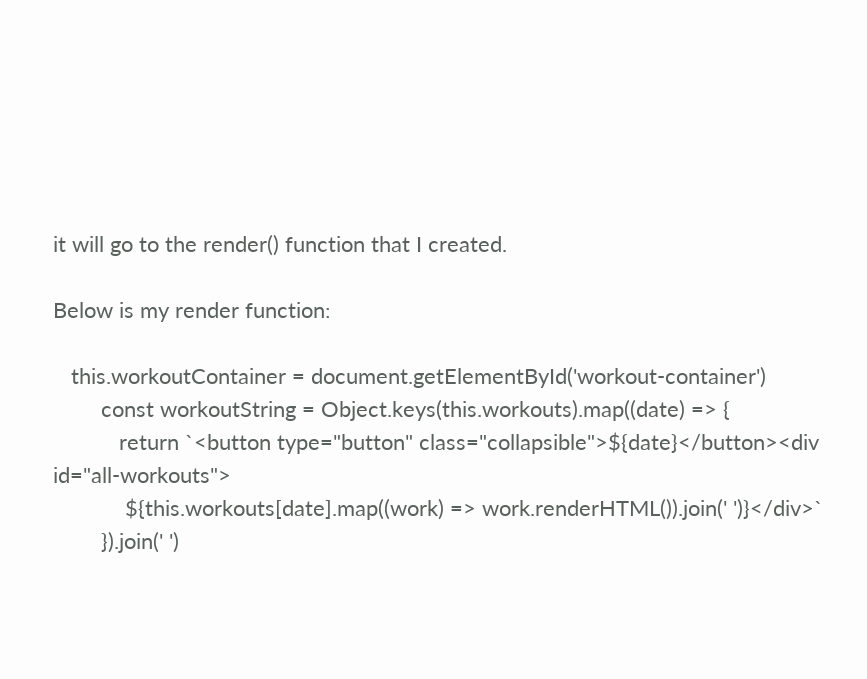it will go to the render() function that I created.

Below is my render function:

   this.workoutContainer = document.getElementById('workout-container')
        const workoutString = Object.keys(this.workouts).map((date) => {
           return `<button type="button" class="collapsible">${date}</button><div id="all-workouts">
            ${this.workouts[date].map((work) => work.renderHTML()).join(' ')}</div>`
        }).join(' ')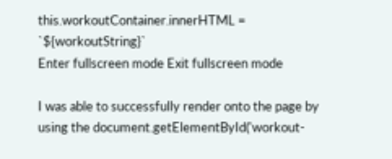this.workoutContainer.innerHTML = `${workoutString}`
Enter fullscreen mode Exit fullscreen mode

I was able to successfully render onto the page by using the document.getElementById('workout-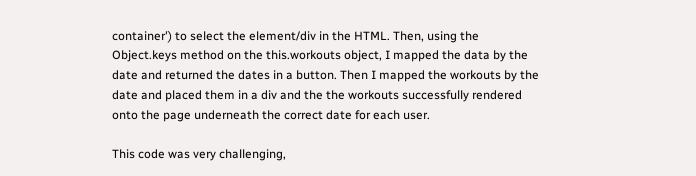container') to select the element/div in the HTML. Then, using the Object.keys method on the this.workouts object, I mapped the data by the date and returned the dates in a button. Then I mapped the workouts by the date and placed them in a div and the the workouts successfully rendered onto the page underneath the correct date for each user.

This code was very challenging,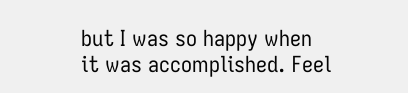but I was so happy when it was accomplished. Feel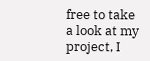free to take a look at my project, I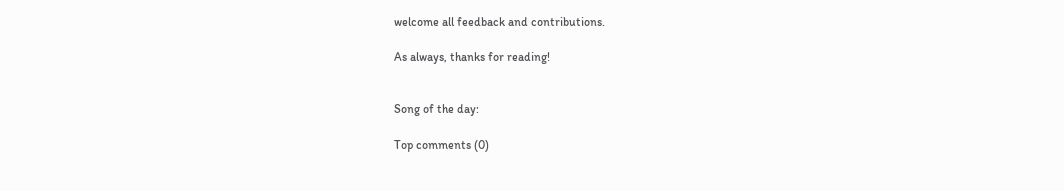welcome all feedback and contributions.

As always, thanks for reading!


Song of the day:

Top comments (0)